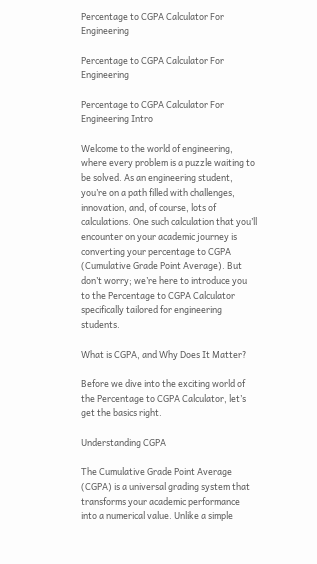Percentage to CGPA Calculator For Engineering

Percentage to CGPA Calculator For Engineering

Percentage to CGPA Calculator For Engineering Intro

Welcome to the world of engineering, where every problem is a puzzle waiting to be solved. As an engineering student, you’re on a path filled with challenges, innovation, and, of course, lots of calculations. One such calculation that you’ll encounter on your academic journey is converting your percentage to CGPA (Cumulative Grade Point Average). But don’t worry; we’re here to introduce you to the Percentage to CGPA Calculator specifically tailored for engineering students.

What is CGPA, and Why Does It Matter?

Before we dive into the exciting world of the Percentage to CGPA Calculator, let’s get the basics right.

Understanding CGPA

The Cumulative Grade Point Average (CGPA) is a universal grading system that transforms your academic performance into a numerical value. Unlike a simple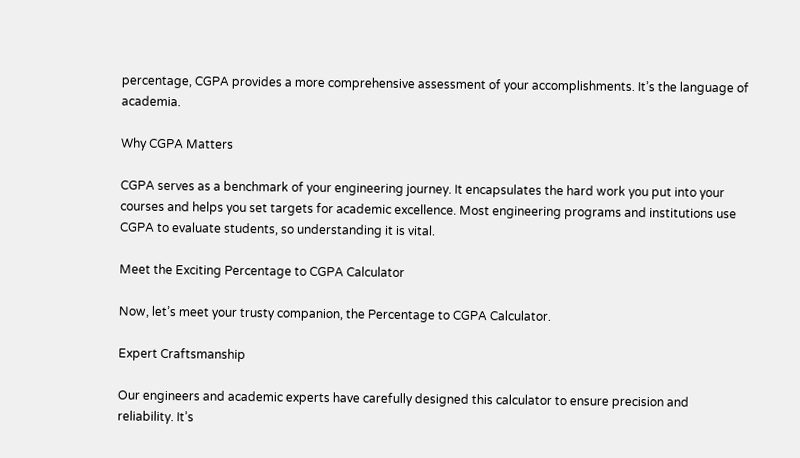percentage, CGPA provides a more comprehensive assessment of your accomplishments. It’s the language of academia.

Why CGPA Matters

CGPA serves as a benchmark of your engineering journey. It encapsulates the hard work you put into your courses and helps you set targets for academic excellence. Most engineering programs and institutions use CGPA to evaluate students, so understanding it is vital.

Meet the Exciting Percentage to CGPA Calculator

Now, let’s meet your trusty companion, the Percentage to CGPA Calculator.

Expert Craftsmanship

Our engineers and academic experts have carefully designed this calculator to ensure precision and reliability. It’s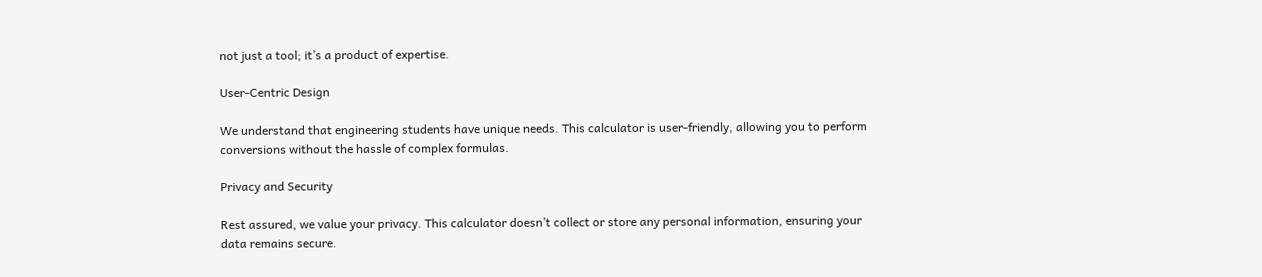not just a tool; it’s a product of expertise.

User-Centric Design

We understand that engineering students have unique needs. This calculator is user-friendly, allowing you to perform conversions without the hassle of complex formulas.

Privacy and Security

Rest assured, we value your privacy. This calculator doesn’t collect or store any personal information, ensuring your data remains secure.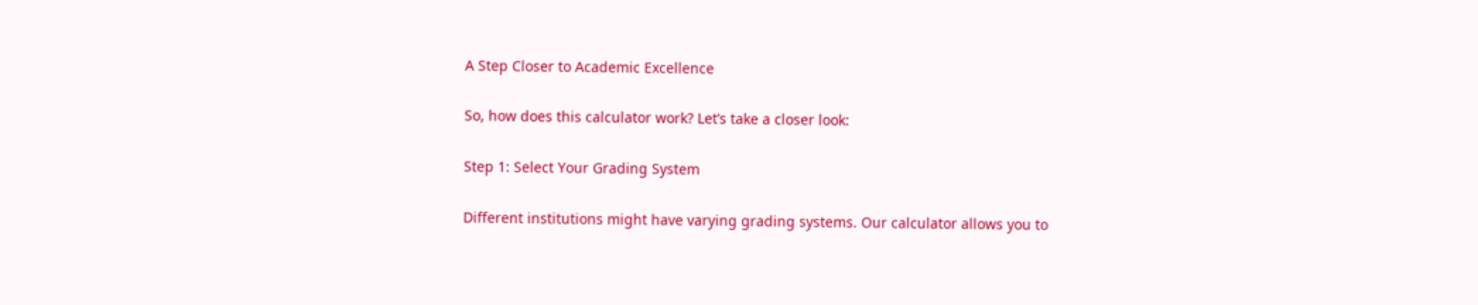A Step Closer to Academic Excellence

So, how does this calculator work? Let’s take a closer look:

Step 1: Select Your Grading System

Different institutions might have varying grading systems. Our calculator allows you to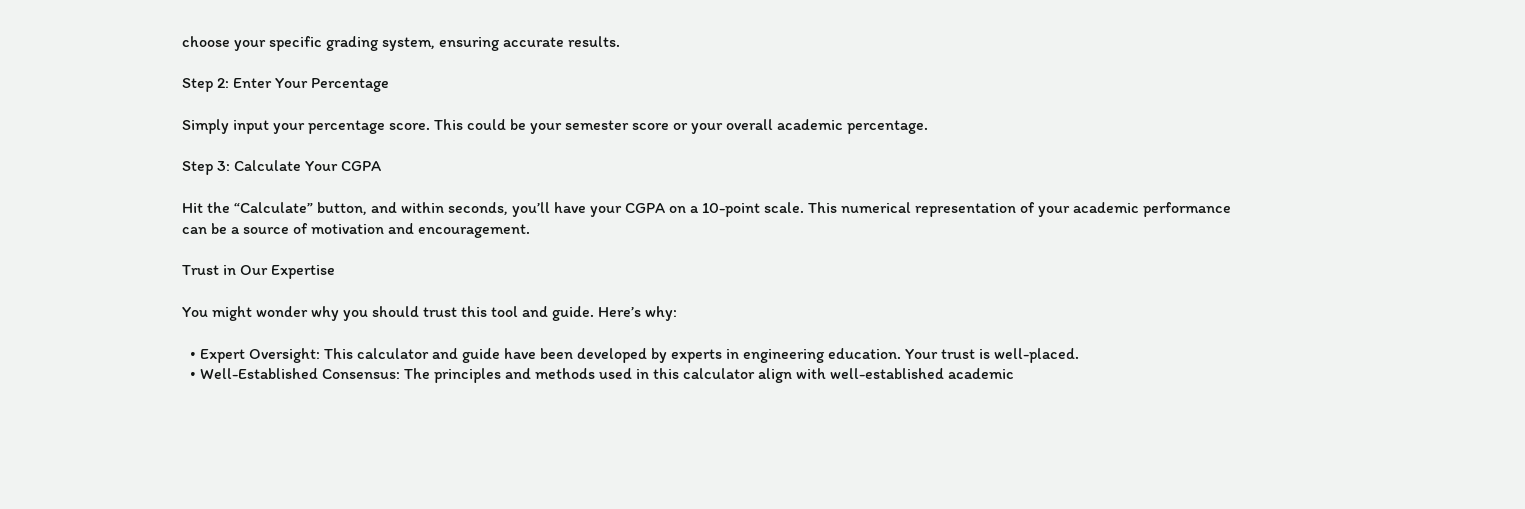choose your specific grading system, ensuring accurate results.

Step 2: Enter Your Percentage

Simply input your percentage score. This could be your semester score or your overall academic percentage.

Step 3: Calculate Your CGPA

Hit the “Calculate” button, and within seconds, you’ll have your CGPA on a 10-point scale. This numerical representation of your academic performance can be a source of motivation and encouragement.

Trust in Our Expertise

You might wonder why you should trust this tool and guide. Here’s why:

  • Expert Oversight: This calculator and guide have been developed by experts in engineering education. Your trust is well-placed.
  • Well-Established Consensus: The principles and methods used in this calculator align with well-established academic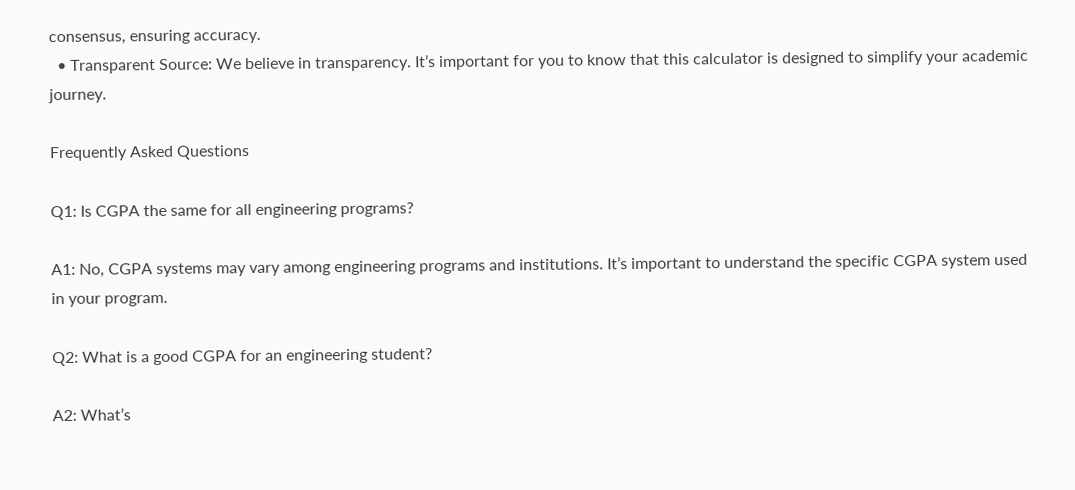consensus, ensuring accuracy.
  • Transparent Source: We believe in transparency. It’s important for you to know that this calculator is designed to simplify your academic journey.

Frequently Asked Questions

Q1: Is CGPA the same for all engineering programs?

A1: No, CGPA systems may vary among engineering programs and institutions. It’s important to understand the specific CGPA system used in your program.

Q2: What is a good CGPA for an engineering student?

A2: What’s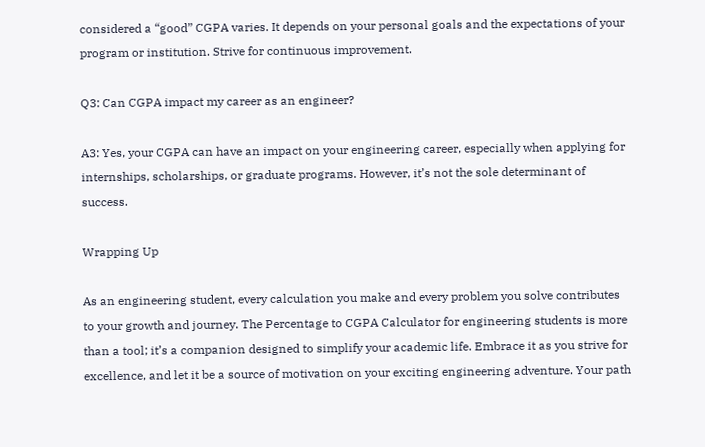considered a “good” CGPA varies. It depends on your personal goals and the expectations of your program or institution. Strive for continuous improvement.

Q3: Can CGPA impact my career as an engineer?

A3: Yes, your CGPA can have an impact on your engineering career, especially when applying for internships, scholarships, or graduate programs. However, it’s not the sole determinant of success.

Wrapping Up

As an engineering student, every calculation you make and every problem you solve contributes to your growth and journey. The Percentage to CGPA Calculator for engineering students is more than a tool; it’s a companion designed to simplify your academic life. Embrace it as you strive for excellence, and let it be a source of motivation on your exciting engineering adventure. Your path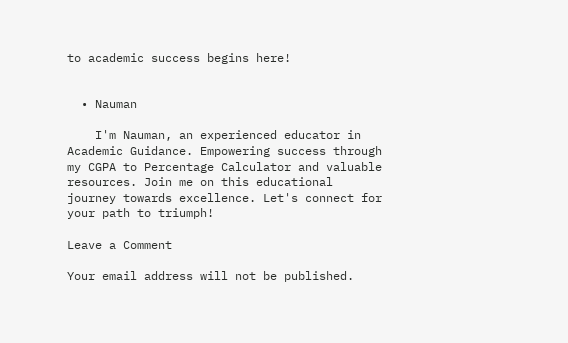to academic success begins here!


  • Nauman

    I'm Nauman, an experienced educator in Academic Guidance. Empowering success through my CGPA to Percentage Calculator and valuable resources. Join me on this educational journey towards excellence. Let's connect for your path to triumph!

Leave a Comment

Your email address will not be published.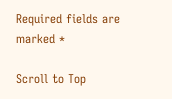Required fields are marked *

Scroll to Top